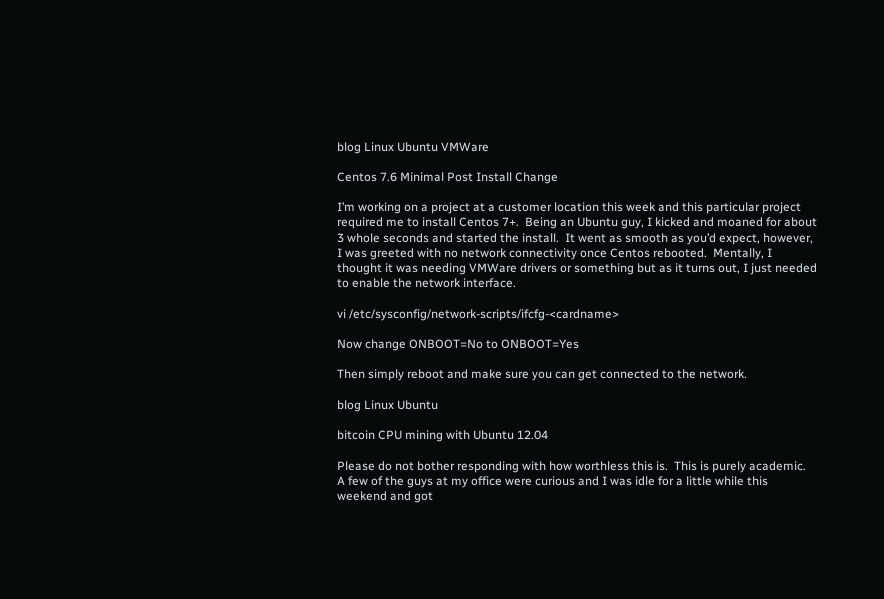blog Linux Ubuntu VMWare

Centos 7.6 Minimal Post Install Change

I’m working on a project at a customer location this week and this particular project required me to install Centos 7+.  Being an Ubuntu guy, I kicked and moaned for about 3 whole seconds and started the install.  It went as smooth as you’d expect, however, I was greeted with no network connectivity once Centos rebooted.  Mentally, I thought it was needing VMWare drivers or something but as it turns out, I just needed to enable the network interface.

vi /etc/sysconfig/network-scripts/ifcfg-<cardname>

Now change ONBOOT=No to ONBOOT=Yes

Then simply reboot and make sure you can get connected to the network.

blog Linux Ubuntu

bitcoin CPU mining with Ubuntu 12.04

Please do not bother responding with how worthless this is.  This is purely academic.  A few of the guys at my office were curious and I was idle for a little while this weekend and got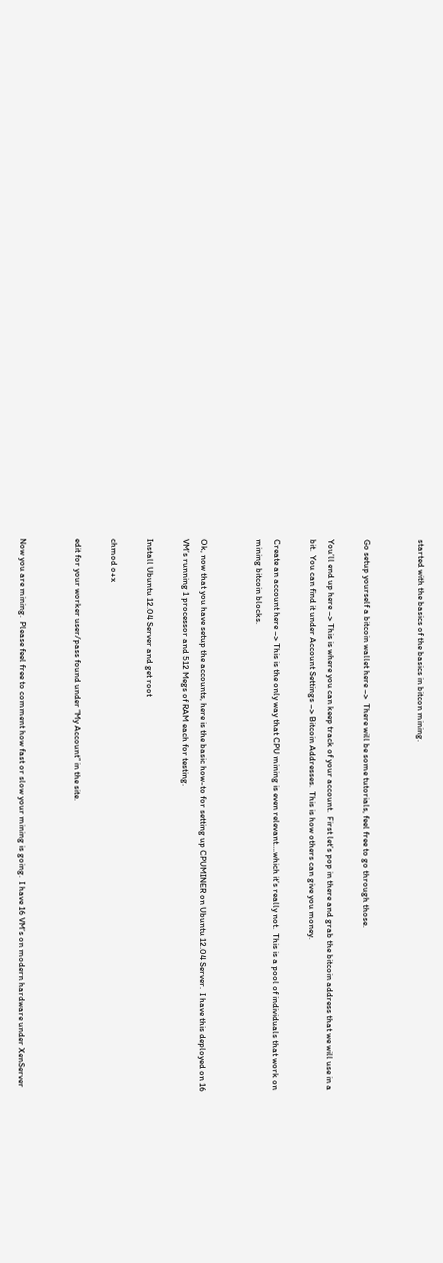started with the basics of the basics in bitcon mining.


Go setup yourself a bitcoin wallet here –>  There will be some tutorials, feel free to go through those.

You’ll end up here –> This is where you can keep track of your account.  First let’s pop in there and grab the bitcoin address that we will use in a bit.  You can find it under Account Settings –> Bitcoin Addresses.  This is how others can give you money.

Create an account here –> This is the only way that CPU mining is even relevant….which it’s really not.  This is a pool of individuals that work on mining bitcoin blocks.


Ok, now that you have setup the accounts, here is the basic how-to for setting up CPUMINER on Ubuntu 12.04 Server.  I have this deployed on 16 VM’s running 1 processor and 512 Megs of RAM each for testing.

Install Ubuntu 12.04 Server and get root

chmod o+x

edit for your worker user/pass found under “My Account” in the site.


Now you are mining.  Please feel free to comment how fast or slow your mining is going.  I have 16 VM’s on modern hardware under XenServer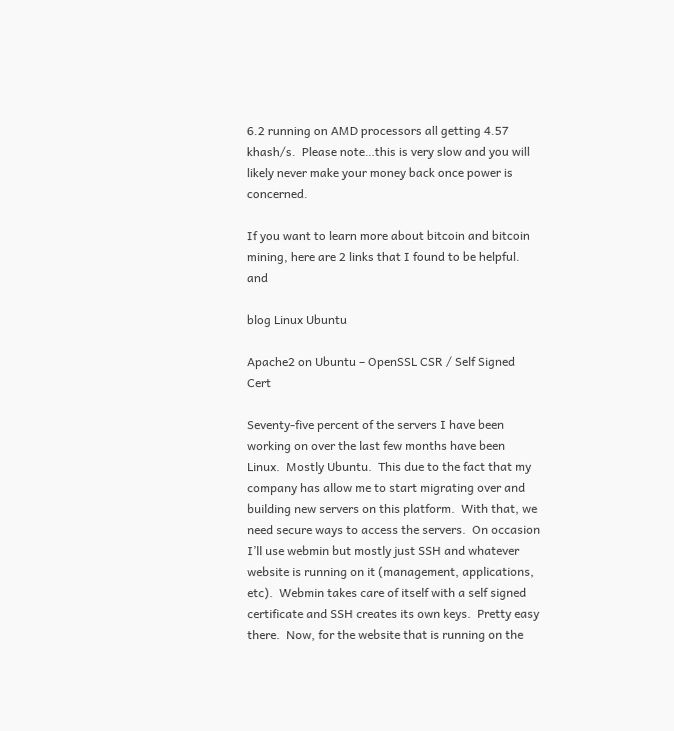6.2 running on AMD processors all getting 4.57 khash/s.  Please note…this is very slow and you will likely never make your money back once power is concerned.

If you want to learn more about bitcoin and bitcoin mining, here are 2 links that I found to be helpful. and

blog Linux Ubuntu

Apache2 on Ubuntu – OpenSSL CSR / Self Signed Cert

Seventy-five percent of the servers I have been working on over the last few months have been Linux.  Mostly Ubuntu.  This due to the fact that my company has allow me to start migrating over and building new servers on this platform.  With that, we need secure ways to access the servers.  On occasion I’ll use webmin but mostly just SSH and whatever website is running on it (management, applications, etc).  Webmin takes care of itself with a self signed certificate and SSH creates its own keys.  Pretty easy there.  Now, for the website that is running on the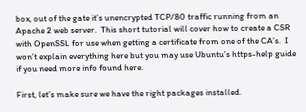box, out of the gate it’s unencrypted TCP/80 traffic running from an Apache 2 web server.  This short tutorial will cover how to create a CSR with OpenSSL for use when getting a certificate from one of the CA’s.  I won’t explain everything here but you may use Ubuntu’s https-help guide if you need more info found here.

First, let’s make sure we have the right packages installed.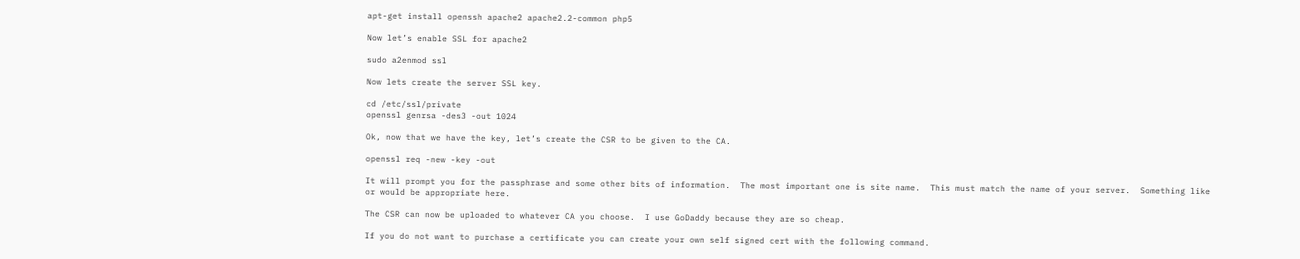apt-get install openssh apache2 apache2.2-common php5

Now let’s enable SSL for apache2

sudo a2enmod ssl

Now lets create the server SSL key.

cd /etc/ssl/private
openssl genrsa -des3 -out 1024

Ok, now that we have the key, let’s create the CSR to be given to the CA.

openssl req -new -key -out

It will prompt you for the passphrase and some other bits of information.  The most important one is site name.  This must match the name of your server.  Something like or would be appropriate here.

The CSR can now be uploaded to whatever CA you choose.  I use GoDaddy because they are so cheap.

If you do not want to purchase a certificate you can create your own self signed cert with the following command.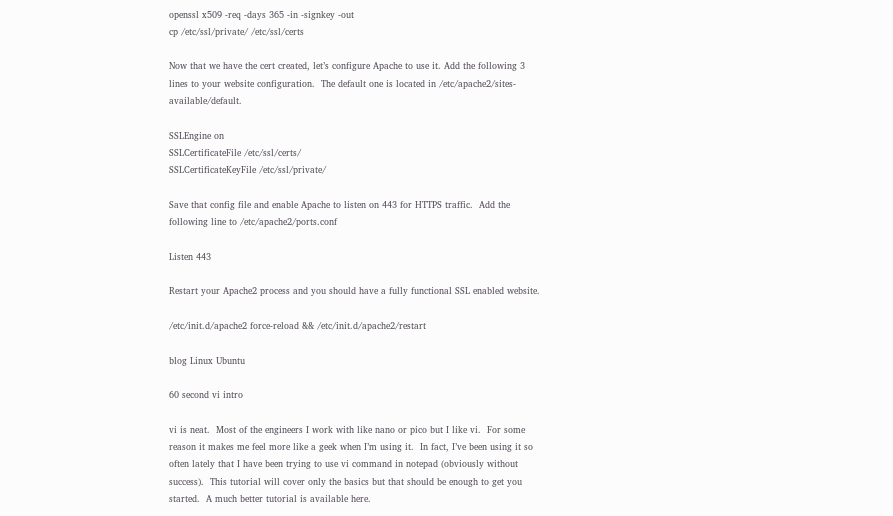openssl x509 -req -days 365 -in -signkey -out
cp /etc/ssl/private/ /etc/ssl/certs

Now that we have the cert created, let’s configure Apache to use it. Add the following 3 lines to your website configuration.  The default one is located in /etc/apache2/sites-available/default.

SSLEngine on
SSLCertificateFile /etc/ssl/certs/
SSLCertificateKeyFile /etc/ssl/private/

Save that config file and enable Apache to listen on 443 for HTTPS traffic.  Add the following line to /etc/apache2/ports.conf

Listen 443

Restart your Apache2 process and you should have a fully functional SSL enabled website.

/etc/init.d/apache2 force-reload && /etc/init.d/apache2/restart

blog Linux Ubuntu

60 second vi intro

vi is neat.  Most of the engineers I work with like nano or pico but I like vi.  For some reason it makes me feel more like a geek when I’m using it.  In fact, I’ve been using it so often lately that I have been trying to use vi command in notepad (obviously without success).  This tutorial will cover only the basics but that should be enough to get you started.  A much better tutorial is available here.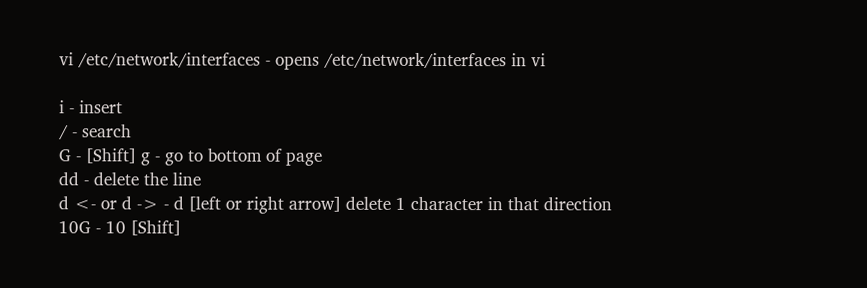vi /etc/network/interfaces - opens /etc/network/interfaces in vi

i - insert
/ - search
G - [Shift] g - go to bottom of page
dd - delete the line
d <- or d -> - d [left or right arrow] delete 1 character in that direction
10G - 10 [Shift]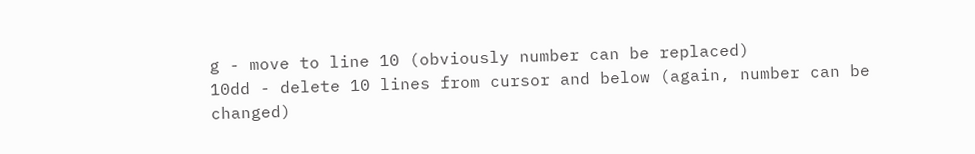g - move to line 10 (obviously number can be replaced)
10dd - delete 10 lines from cursor and below (again, number can be changed)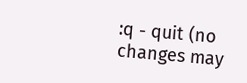:q - quit (no changes may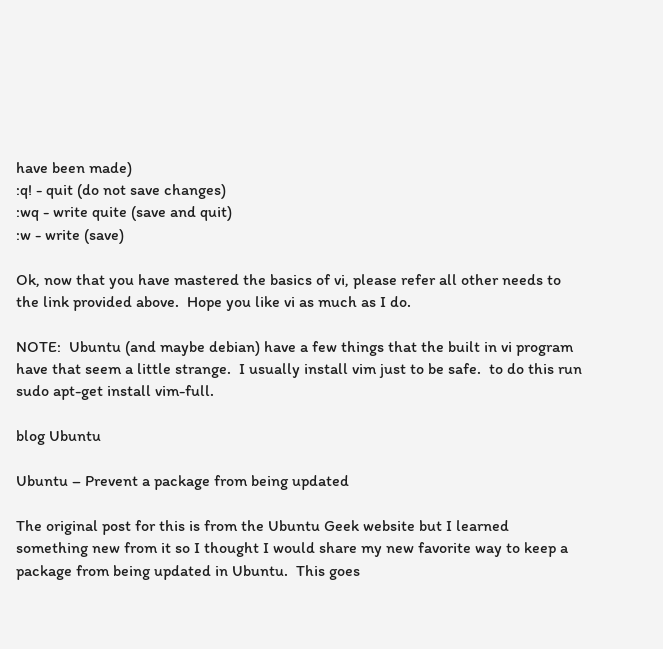have been made)
:q! - quit (do not save changes)
:wq - write quite (save and quit)
:w - write (save)

Ok, now that you have mastered the basics of vi, please refer all other needs to the link provided above.  Hope you like vi as much as I do.

NOTE:  Ubuntu (and maybe debian) have a few things that the built in vi program have that seem a little strange.  I usually install vim just to be safe.  to do this run sudo apt-get install vim-full.

blog Ubuntu

Ubuntu – Prevent a package from being updated

The original post for this is from the Ubuntu Geek website but I learned something new from it so I thought I would share my new favorite way to keep a package from being updated in Ubuntu.  This goes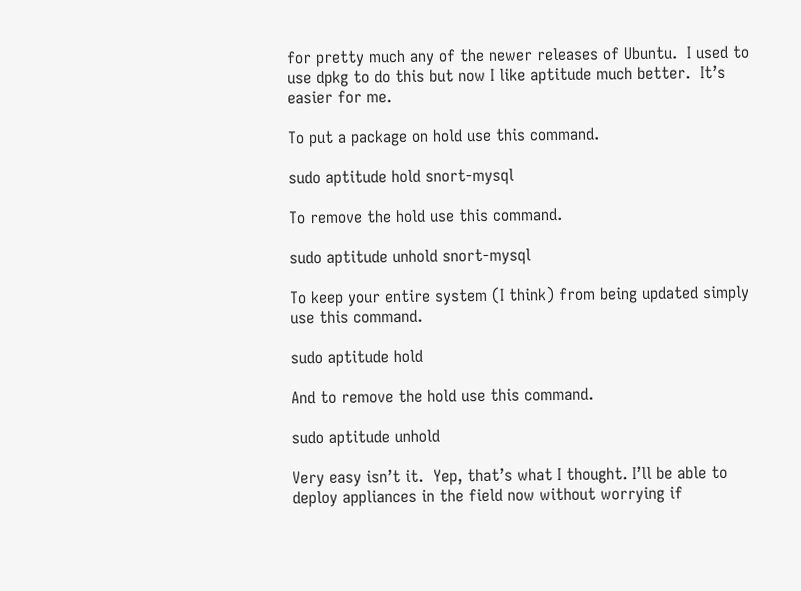for pretty much any of the newer releases of Ubuntu.  I used to use dpkg to do this but now I like aptitude much better.  It’s easier for me.

To put a package on hold use this command.

sudo aptitude hold snort-mysql

To remove the hold use this command.

sudo aptitude unhold snort-mysql

To keep your entire system (I think) from being updated simply use this command.

sudo aptitude hold

And to remove the hold use this command.

sudo aptitude unhold

Very easy isn’t it.  Yep, that’s what I thought. I’ll be able to deploy appliances in the field now without worrying if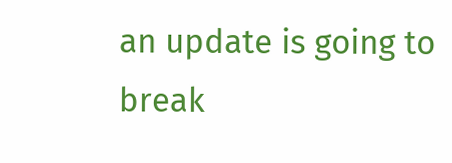an update is going to break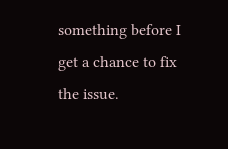something before I get a chance to fix the issue.